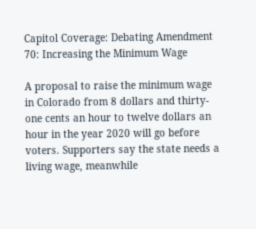Capitol Coverage: Debating Amendment 70: Increasing the Minimum Wage

A proposal to raise the minimum wage in Colorado from 8 dollars and thirty-one cents an hour to twelve dollars an hour in the year 2020 will go before voters. Supporters say the state needs a living wage, meanwhile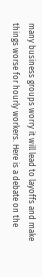many business groups worry it will lead to layoffs and make things worse for hourly workers. Here is a debate on the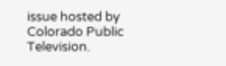issue hosted by Colorado Public Television.